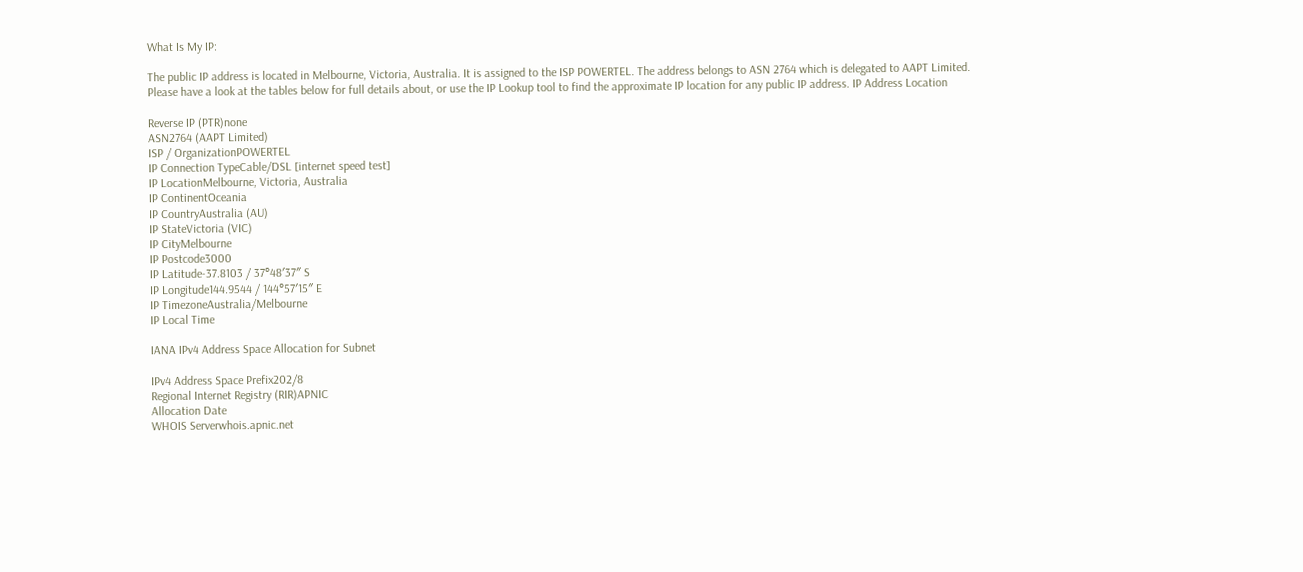What Is My IP:

The public IP address is located in Melbourne, Victoria, Australia. It is assigned to the ISP POWERTEL. The address belongs to ASN 2764 which is delegated to AAPT Limited.
Please have a look at the tables below for full details about, or use the IP Lookup tool to find the approximate IP location for any public IP address. IP Address Location

Reverse IP (PTR)none
ASN2764 (AAPT Limited)
ISP / OrganizationPOWERTEL
IP Connection TypeCable/DSL [internet speed test]
IP LocationMelbourne, Victoria, Australia
IP ContinentOceania
IP CountryAustralia (AU)
IP StateVictoria (VIC)
IP CityMelbourne
IP Postcode3000
IP Latitude-37.8103 / 37°48′37″ S
IP Longitude144.9544 / 144°57′15″ E
IP TimezoneAustralia/Melbourne
IP Local Time

IANA IPv4 Address Space Allocation for Subnet

IPv4 Address Space Prefix202/8
Regional Internet Registry (RIR)APNIC
Allocation Date
WHOIS Serverwhois.apnic.net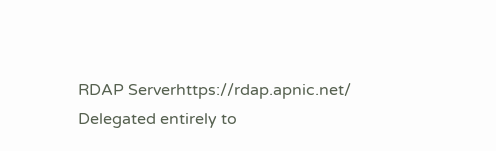RDAP Serverhttps://rdap.apnic.net/
Delegated entirely to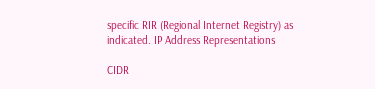specific RIR (Regional Internet Registry) as indicated. IP Address Representations

CIDR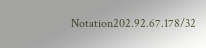Notation202.92.67.178/32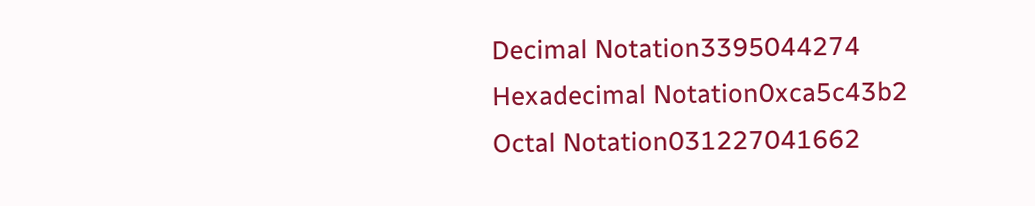Decimal Notation3395044274
Hexadecimal Notation0xca5c43b2
Octal Notation031227041662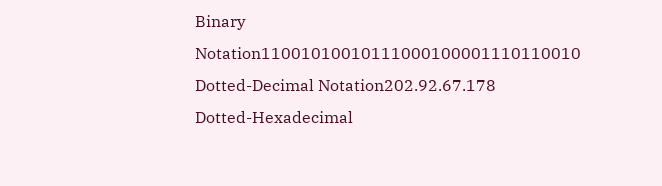Binary Notation11001010010111000100001110110010
Dotted-Decimal Notation202.92.67.178
Dotted-Hexadecimal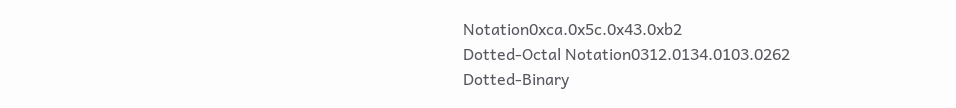Notation0xca.0x5c.0x43.0xb2
Dotted-Octal Notation0312.0134.0103.0262
Dotted-Binary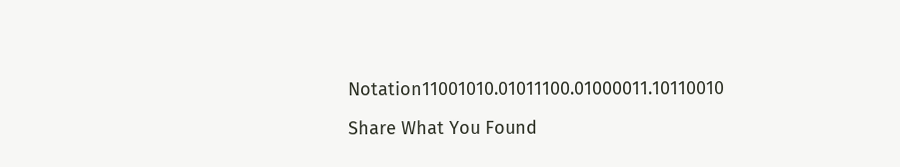Notation11001010.01011100.01000011.10110010

Share What You Found